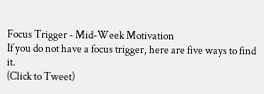Focus Trigger - Mid-Week Motivation
If you do not have a focus trigger, here are five ways to find it.
(Click to Tweet)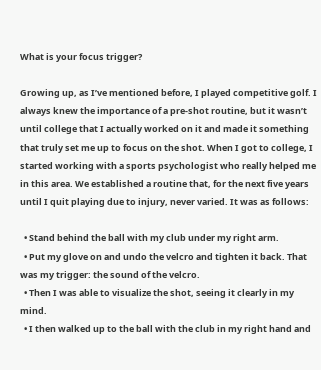What is your focus trigger?

Growing up, as I’ve mentioned before, I played competitive golf. I always knew the importance of a pre-shot routine, but it wasn’t until college that I actually worked on it and made it something that truly set me up to focus on the shot. When I got to college, I started working with a sports psychologist who really helped me in this area. We established a routine that, for the next five years until I quit playing due to injury, never varied. It was as follows:

  • Stand behind the ball with my club under my right arm.
  • Put my glove on and undo the velcro and tighten it back. That was my trigger: the sound of the velcro.
  • Then I was able to visualize the shot, seeing it clearly in my mind.
  • I then walked up to the ball with the club in my right hand and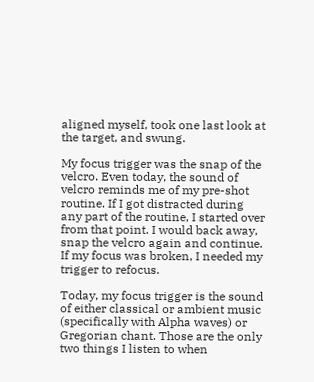aligned myself, took one last look at the target, and swung.

My focus trigger was the snap of the velcro. Even today, the sound of velcro reminds me of my pre-shot routine. If I got distracted during any part of the routine, I started over from that point. I would back away, snap the velcro again and continue. If my focus was broken, I needed my trigger to refocus.

Today, my focus trigger is the sound of either classical or ambient music (specifically with Alpha waves) or Gregorian chant. Those are the only two things I listen to when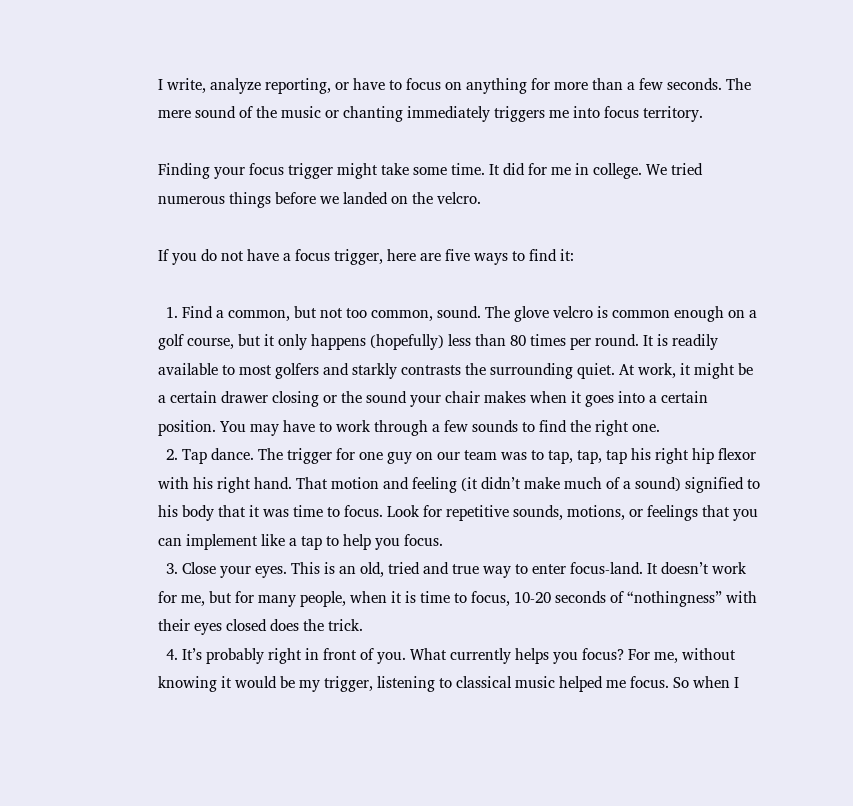I write, analyze reporting, or have to focus on anything for more than a few seconds. The mere sound of the music or chanting immediately triggers me into focus territory.

Finding your focus trigger might take some time. It did for me in college. We tried numerous things before we landed on the velcro.

If you do not have a focus trigger, here are five ways to find it:

  1. Find a common, but not too common, sound. The glove velcro is common enough on a golf course, but it only happens (hopefully) less than 80 times per round. It is readily available to most golfers and starkly contrasts the surrounding quiet. At work, it might be a certain drawer closing or the sound your chair makes when it goes into a certain position. You may have to work through a few sounds to find the right one.
  2. Tap dance. The trigger for one guy on our team was to tap, tap, tap his right hip flexor with his right hand. That motion and feeling (it didn’t make much of a sound) signified to his body that it was time to focus. Look for repetitive sounds, motions, or feelings that you can implement like a tap to help you focus.
  3. Close your eyes. This is an old, tried and true way to enter focus-land. It doesn’t work for me, but for many people, when it is time to focus, 10-20 seconds of “nothingness” with their eyes closed does the trick.
  4. It’s probably right in front of you. What currently helps you focus? For me, without knowing it would be my trigger, listening to classical music helped me focus. So when I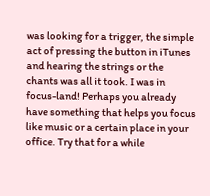was looking for a trigger, the simple act of pressing the button in iTunes and hearing the strings or the chants was all it took. I was in focus-land! Perhaps you already have something that helps you focus like music or a certain place in your office. Try that for a while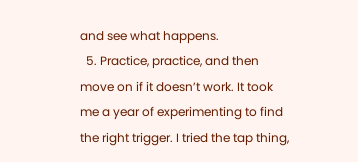and see what happens.
  5. Practice, practice, and then move on if it doesn’t work. It took me a year of experimenting to find the right trigger. I tried the tap thing,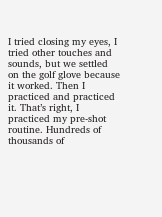I tried closing my eyes, I tried other touches and sounds, but we settled on the golf glove because it worked. Then I practiced and practiced it. That’s right, I practiced my pre-shot routine. Hundreds of thousands of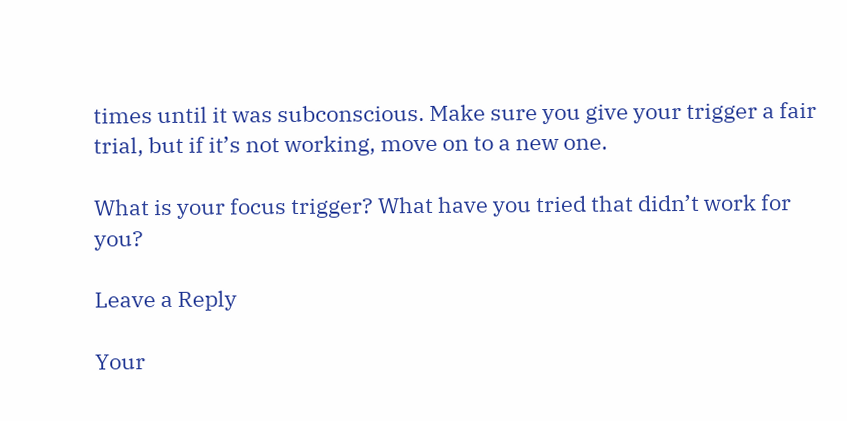times until it was subconscious. Make sure you give your trigger a fair trial, but if it’s not working, move on to a new one.

What is your focus trigger? What have you tried that didn’t work for you?

Leave a Reply

Your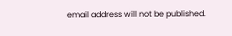email address will not be published.